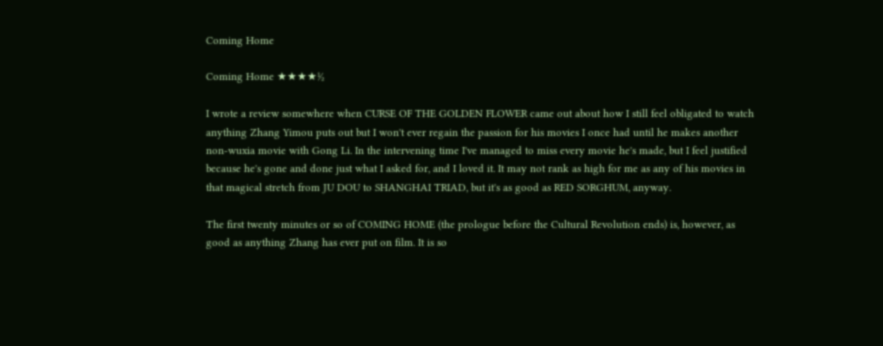Coming Home

Coming Home ★★★★½

I wrote a review somewhere when CURSE OF THE GOLDEN FLOWER came out about how I still feel obligated to watch anything Zhang Yimou puts out but I won't ever regain the passion for his movies I once had until he makes another non-wuxia movie with Gong Li. In the intervening time I've managed to miss every movie he's made, but I feel justified because he's gone and done just what I asked for, and I loved it. It may not rank as high for me as any of his movies in that magical stretch from JU DOU to SHANGHAI TRIAD, but it's as good as RED SORGHUM, anyway.

The first twenty minutes or so of COMING HOME (the prologue before the Cultural Revolution ends) is, however, as good as anything Zhang has ever put on film. It is so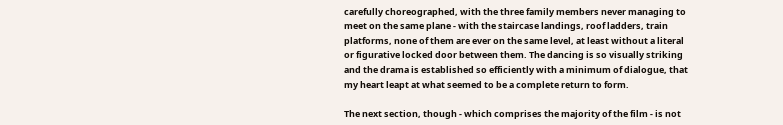carefully choreographed, with the three family members never managing to meet on the same plane - with the staircase landings, roof ladders, train platforms, none of them are ever on the same level, at least without a literal or figurative locked door between them. The dancing is so visually striking and the drama is established so efficiently with a minimum of dialogue, that my heart leapt at what seemed to be a complete return to form.

The next section, though - which comprises the majority of the film - is not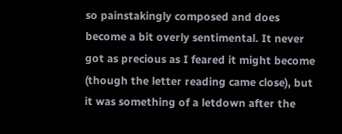so painstakingly composed and does become a bit overly sentimental. It never got as precious as I feared it might become (though the letter reading came close), but it was something of a letdown after the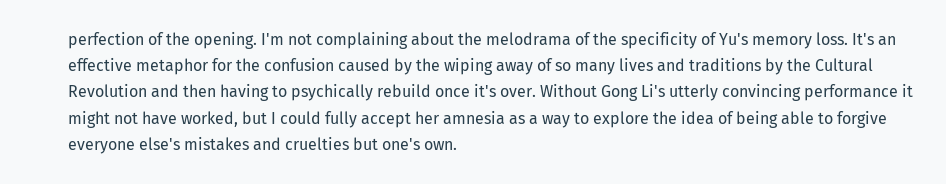perfection of the opening. I'm not complaining about the melodrama of the specificity of Yu's memory loss. It's an effective metaphor for the confusion caused by the wiping away of so many lives and traditions by the Cultural Revolution and then having to psychically rebuild once it's over. Without Gong Li's utterly convincing performance it might not have worked, but I could fully accept her amnesia as a way to explore the idea of being able to forgive everyone else's mistakes and cruelties but one's own.